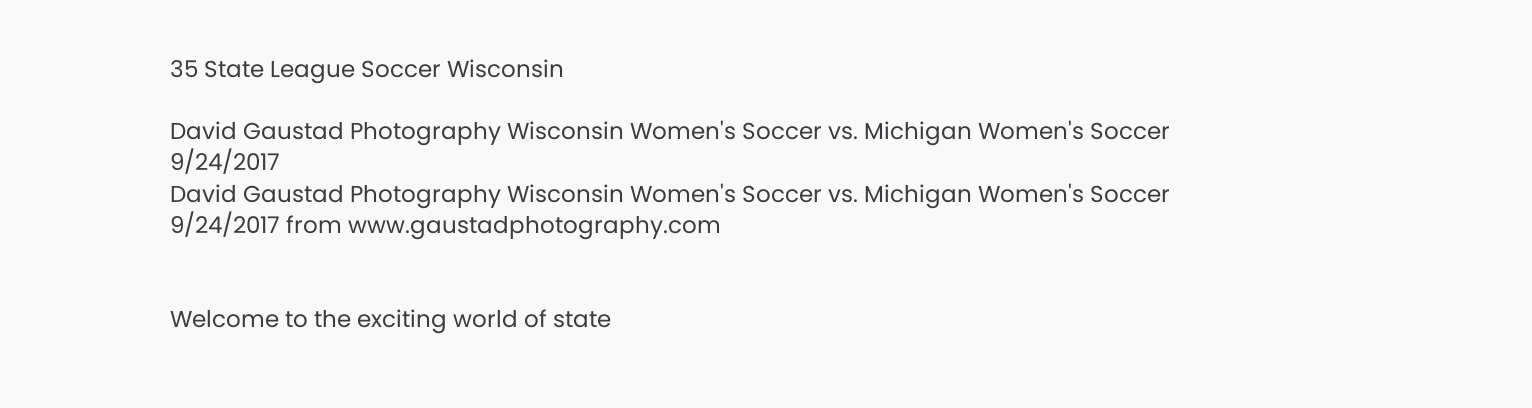35 State League Soccer Wisconsin

David Gaustad Photography Wisconsin Women's Soccer vs. Michigan Women's Soccer 9/24/2017
David Gaustad Photography Wisconsin Women's Soccer vs. Michigan Women's Soccer 9/24/2017 from www.gaustadphotography.com


Welcome to the exciting world of state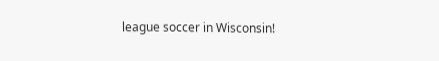league soccer in Wisconsin!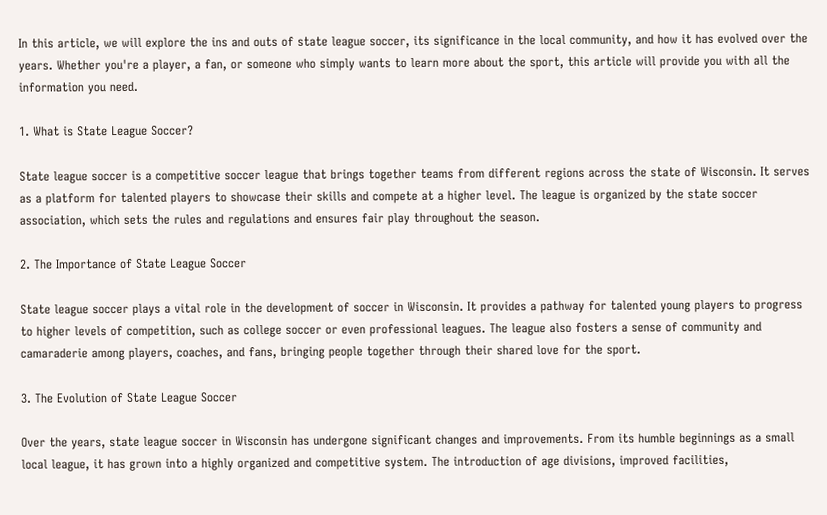In this article, we will explore the ins and outs of state league soccer, its significance in the local community, and how it has evolved over the years. Whether you're a player, a fan, or someone who simply wants to learn more about the sport, this article will provide you with all the information you need.

1. What is State League Soccer?

State league soccer is a competitive soccer league that brings together teams from different regions across the state of Wisconsin. It serves as a platform for talented players to showcase their skills and compete at a higher level. The league is organized by the state soccer association, which sets the rules and regulations and ensures fair play throughout the season.

2. The Importance of State League Soccer

State league soccer plays a vital role in the development of soccer in Wisconsin. It provides a pathway for talented young players to progress to higher levels of competition, such as college soccer or even professional leagues. The league also fosters a sense of community and camaraderie among players, coaches, and fans, bringing people together through their shared love for the sport.

3. The Evolution of State League Soccer

Over the years, state league soccer in Wisconsin has undergone significant changes and improvements. From its humble beginnings as a small local league, it has grown into a highly organized and competitive system. The introduction of age divisions, improved facilities,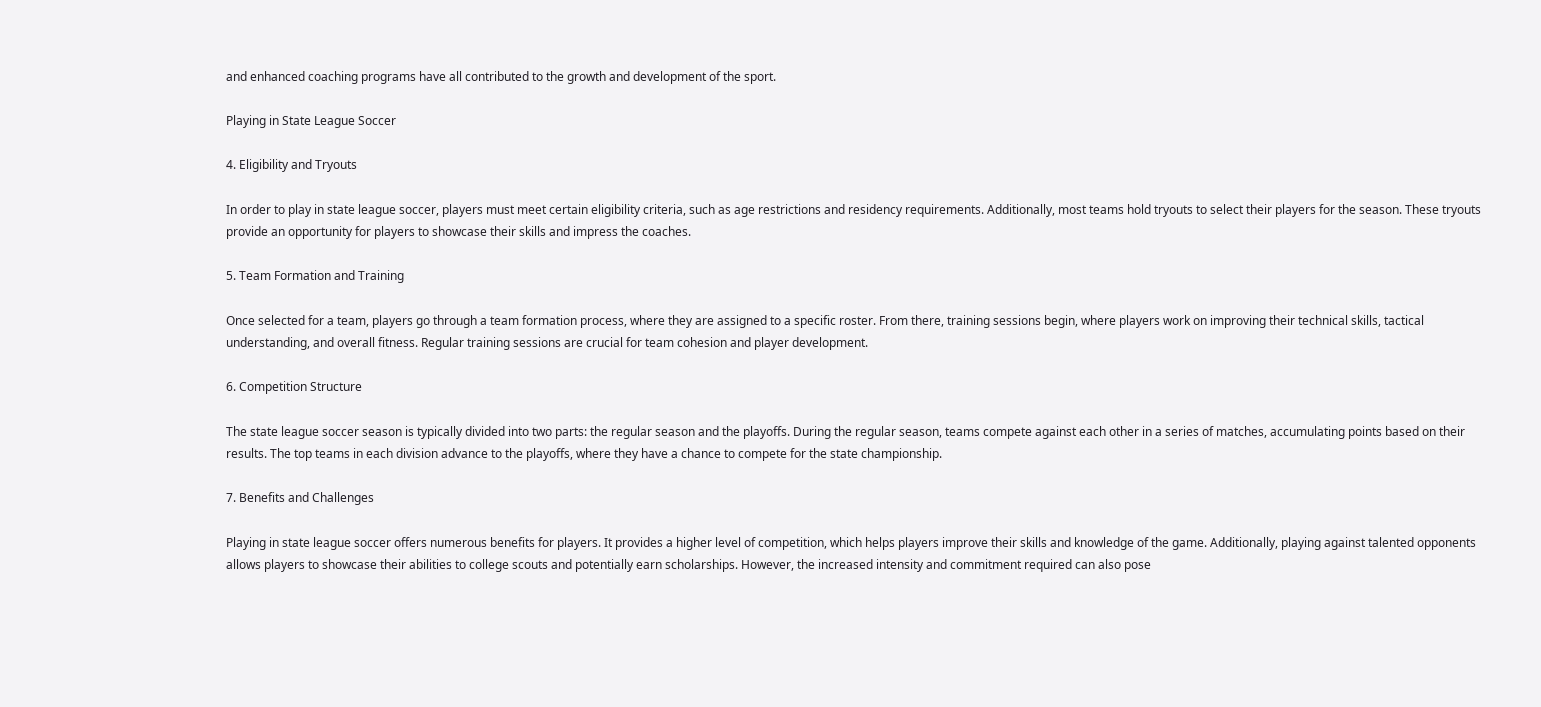and enhanced coaching programs have all contributed to the growth and development of the sport.

Playing in State League Soccer

4. Eligibility and Tryouts

In order to play in state league soccer, players must meet certain eligibility criteria, such as age restrictions and residency requirements. Additionally, most teams hold tryouts to select their players for the season. These tryouts provide an opportunity for players to showcase their skills and impress the coaches.

5. Team Formation and Training

Once selected for a team, players go through a team formation process, where they are assigned to a specific roster. From there, training sessions begin, where players work on improving their technical skills, tactical understanding, and overall fitness. Regular training sessions are crucial for team cohesion and player development.

6. Competition Structure

The state league soccer season is typically divided into two parts: the regular season and the playoffs. During the regular season, teams compete against each other in a series of matches, accumulating points based on their results. The top teams in each division advance to the playoffs, where they have a chance to compete for the state championship.

7. Benefits and Challenges

Playing in state league soccer offers numerous benefits for players. It provides a higher level of competition, which helps players improve their skills and knowledge of the game. Additionally, playing against talented opponents allows players to showcase their abilities to college scouts and potentially earn scholarships. However, the increased intensity and commitment required can also pose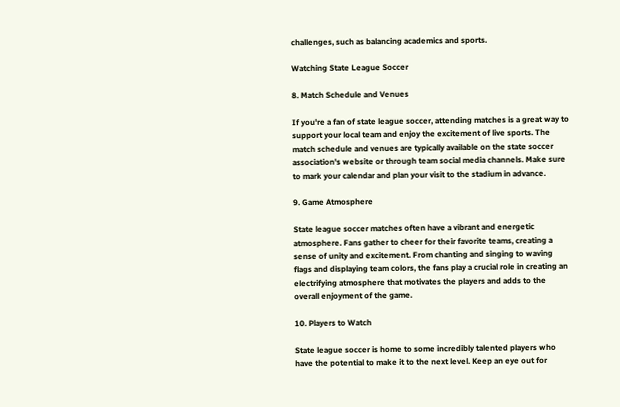challenges, such as balancing academics and sports.

Watching State League Soccer

8. Match Schedule and Venues

If you're a fan of state league soccer, attending matches is a great way to support your local team and enjoy the excitement of live sports. The match schedule and venues are typically available on the state soccer association's website or through team social media channels. Make sure to mark your calendar and plan your visit to the stadium in advance.

9. Game Atmosphere

State league soccer matches often have a vibrant and energetic atmosphere. Fans gather to cheer for their favorite teams, creating a sense of unity and excitement. From chanting and singing to waving flags and displaying team colors, the fans play a crucial role in creating an electrifying atmosphere that motivates the players and adds to the overall enjoyment of the game.

10. Players to Watch

State league soccer is home to some incredibly talented players who have the potential to make it to the next level. Keep an eye out for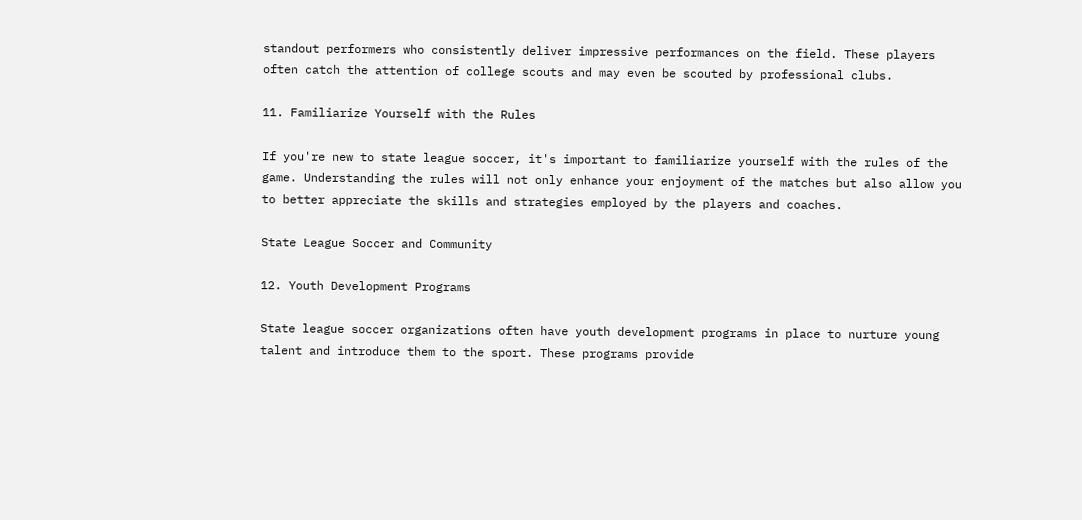standout performers who consistently deliver impressive performances on the field. These players often catch the attention of college scouts and may even be scouted by professional clubs.

11. Familiarize Yourself with the Rules

If you're new to state league soccer, it's important to familiarize yourself with the rules of the game. Understanding the rules will not only enhance your enjoyment of the matches but also allow you to better appreciate the skills and strategies employed by the players and coaches.

State League Soccer and Community

12. Youth Development Programs

State league soccer organizations often have youth development programs in place to nurture young talent and introduce them to the sport. These programs provide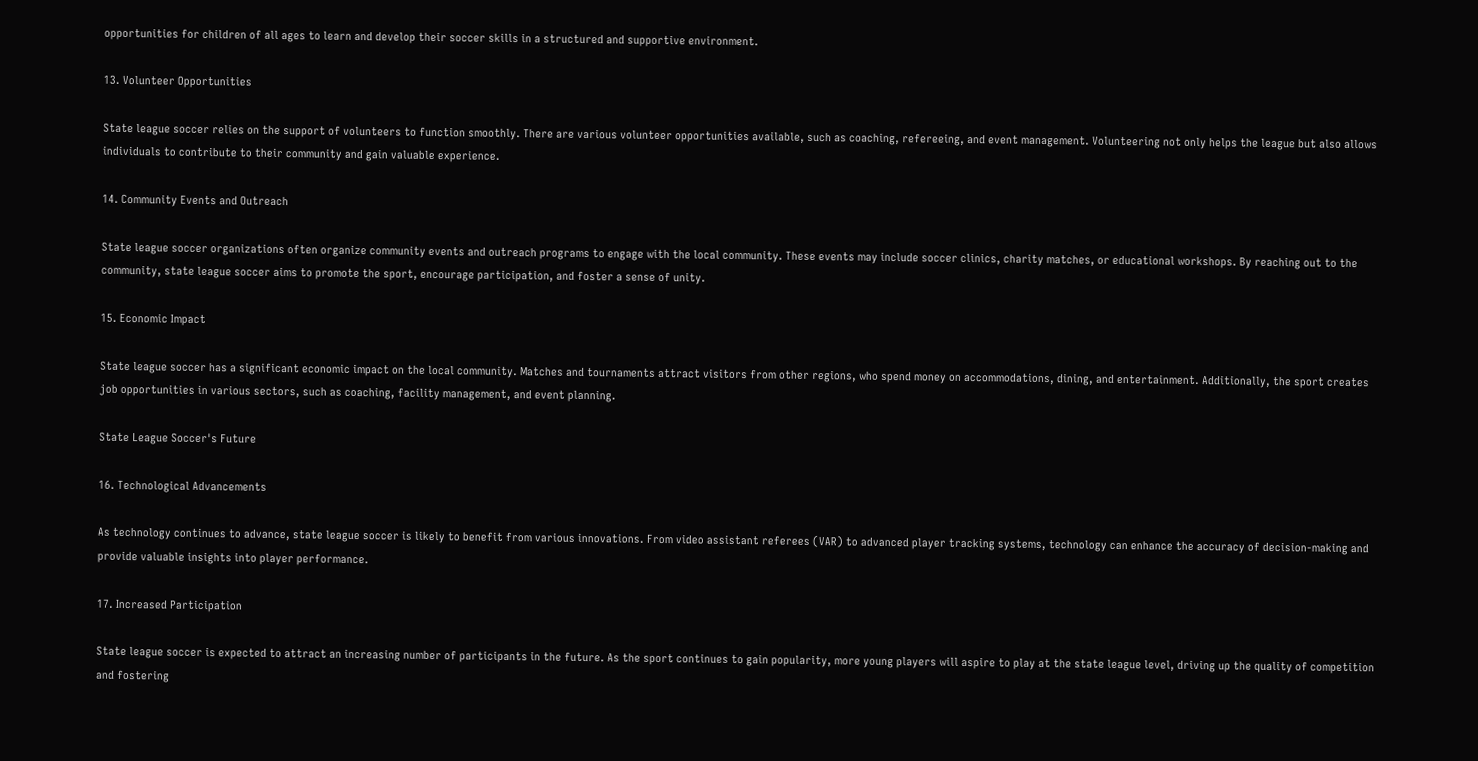opportunities for children of all ages to learn and develop their soccer skills in a structured and supportive environment.

13. Volunteer Opportunities

State league soccer relies on the support of volunteers to function smoothly. There are various volunteer opportunities available, such as coaching, refereeing, and event management. Volunteering not only helps the league but also allows individuals to contribute to their community and gain valuable experience.

14. Community Events and Outreach

State league soccer organizations often organize community events and outreach programs to engage with the local community. These events may include soccer clinics, charity matches, or educational workshops. By reaching out to the community, state league soccer aims to promote the sport, encourage participation, and foster a sense of unity.

15. Economic Impact

State league soccer has a significant economic impact on the local community. Matches and tournaments attract visitors from other regions, who spend money on accommodations, dining, and entertainment. Additionally, the sport creates job opportunities in various sectors, such as coaching, facility management, and event planning.

State League Soccer's Future

16. Technological Advancements

As technology continues to advance, state league soccer is likely to benefit from various innovations. From video assistant referees (VAR) to advanced player tracking systems, technology can enhance the accuracy of decision-making and provide valuable insights into player performance.

17. Increased Participation

State league soccer is expected to attract an increasing number of participants in the future. As the sport continues to gain popularity, more young players will aspire to play at the state league level, driving up the quality of competition and fostering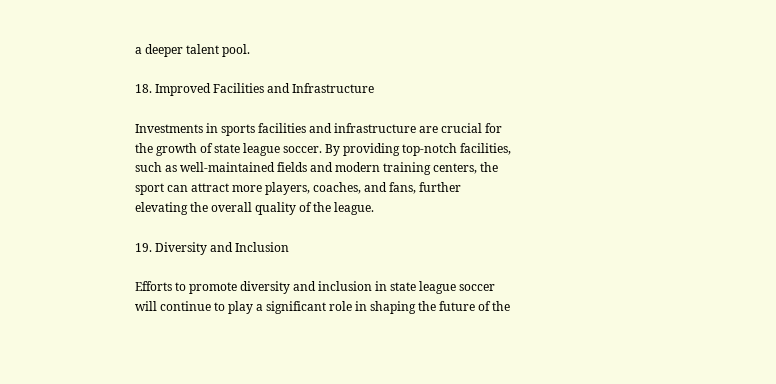a deeper talent pool.

18. Improved Facilities and Infrastructure

Investments in sports facilities and infrastructure are crucial for the growth of state league soccer. By providing top-notch facilities, such as well-maintained fields and modern training centers, the sport can attract more players, coaches, and fans, further elevating the overall quality of the league.

19. Diversity and Inclusion

Efforts to promote diversity and inclusion in state league soccer will continue to play a significant role in shaping the future of the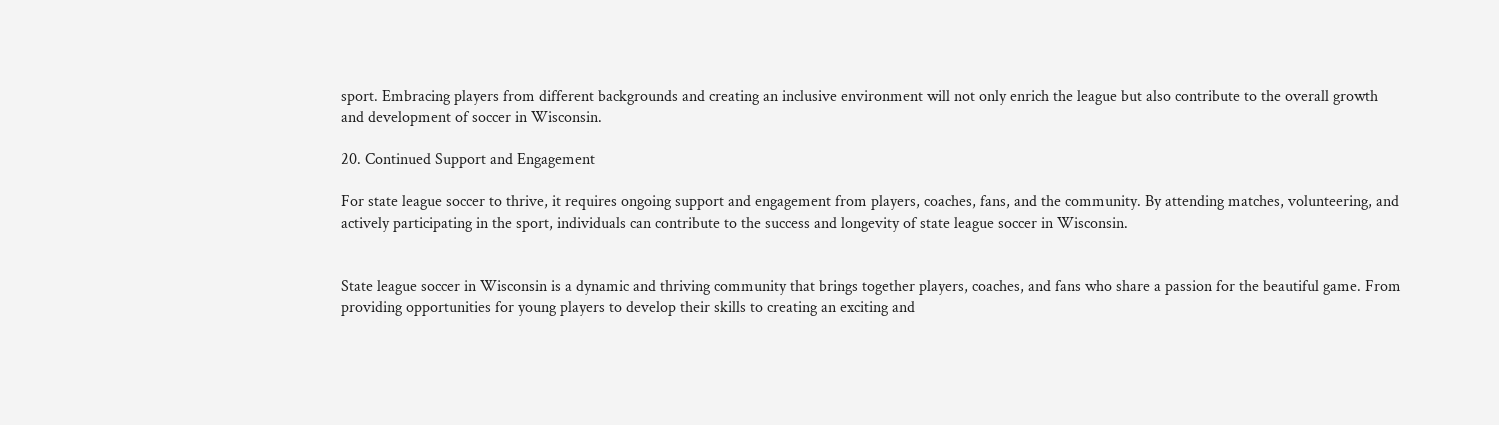sport. Embracing players from different backgrounds and creating an inclusive environment will not only enrich the league but also contribute to the overall growth and development of soccer in Wisconsin.

20. Continued Support and Engagement

For state league soccer to thrive, it requires ongoing support and engagement from players, coaches, fans, and the community. By attending matches, volunteering, and actively participating in the sport, individuals can contribute to the success and longevity of state league soccer in Wisconsin.


State league soccer in Wisconsin is a dynamic and thriving community that brings together players, coaches, and fans who share a passion for the beautiful game. From providing opportunities for young players to develop their skills to creating an exciting and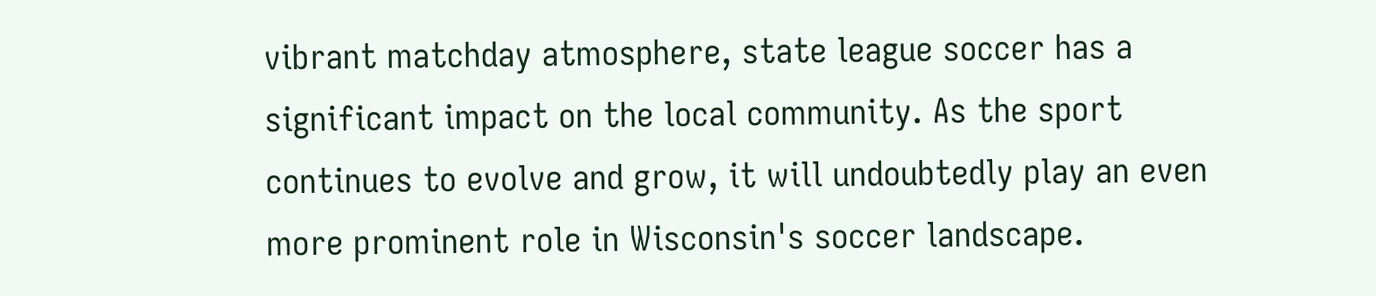vibrant matchday atmosphere, state league soccer has a significant impact on the local community. As the sport continues to evolve and grow, it will undoubtedly play an even more prominent role in Wisconsin's soccer landscape.